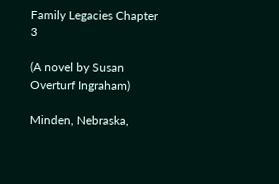Family Legacies Chapter 3

(A novel by Susan Overturf Ingraham)

Minden, Nebraska,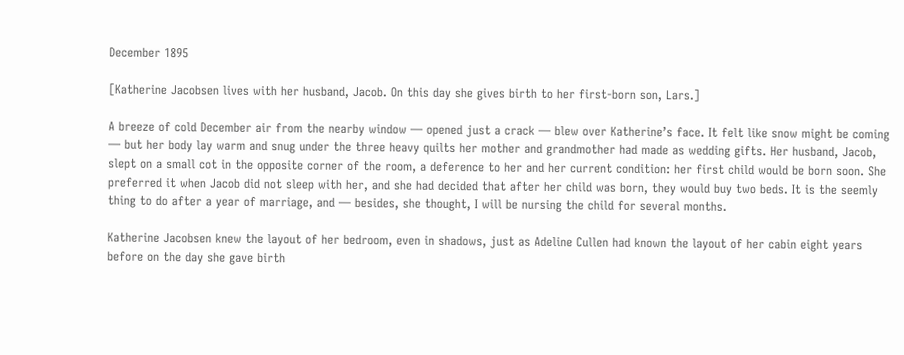December 1895

[Katherine Jacobsen lives with her husband, Jacob. On this day she gives birth to her first-born son, Lars.]

A breeze of cold December air from the nearby window — opened just a crack — blew over Katherine’s face. It felt like snow might be coming — but her body lay warm and snug under the three heavy quilts her mother and grandmother had made as wedding gifts. Her husband, Jacob, slept on a small cot in the opposite corner of the room, a deference to her and her current condition: her first child would be born soon. She preferred it when Jacob did not sleep with her, and she had decided that after her child was born, they would buy two beds. It is the seemly thing to do after a year of marriage, and — besides, she thought, I will be nursing the child for several months.

Katherine Jacobsen knew the layout of her bedroom, even in shadows, just as Adeline Cullen had known the layout of her cabin eight years before on the day she gave birth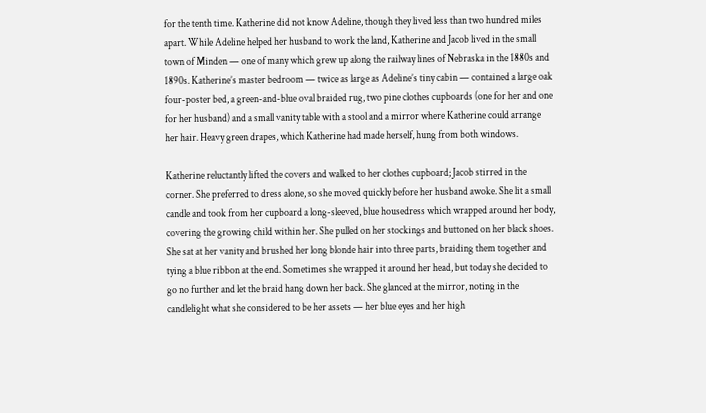for the tenth time. Katherine did not know Adeline, though they lived less than two hundred miles apart. While Adeline helped her husband to work the land, Katherine and Jacob lived in the small town of Minden — one of many which grew up along the railway lines of Nebraska in the 1880s and 1890s. Katherine’s master bedroom — twice as large as Adeline’s tiny cabin — contained a large oak four-poster bed, a green-and-blue oval braided rug, two pine clothes cupboards (one for her and one for her husband) and a small vanity table with a stool and a mirror where Katherine could arrange her hair. Heavy green drapes, which Katherine had made herself, hung from both windows.

Katherine reluctantly lifted the covers and walked to her clothes cupboard; Jacob stirred in the corner. She preferred to dress alone, so she moved quickly before her husband awoke. She lit a small candle and took from her cupboard a long-sleeved, blue housedress which wrapped around her body, covering the growing child within her. She pulled on her stockings and buttoned on her black shoes. She sat at her vanity and brushed her long blonde hair into three parts, braiding them together and tying a blue ribbon at the end. Sometimes she wrapped it around her head, but today she decided to go no further and let the braid hang down her back. She glanced at the mirror, noting in the candlelight what she considered to be her assets — her blue eyes and her high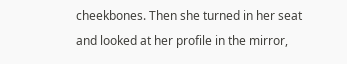cheekbones. Then she turned in her seat and looked at her profile in the mirror,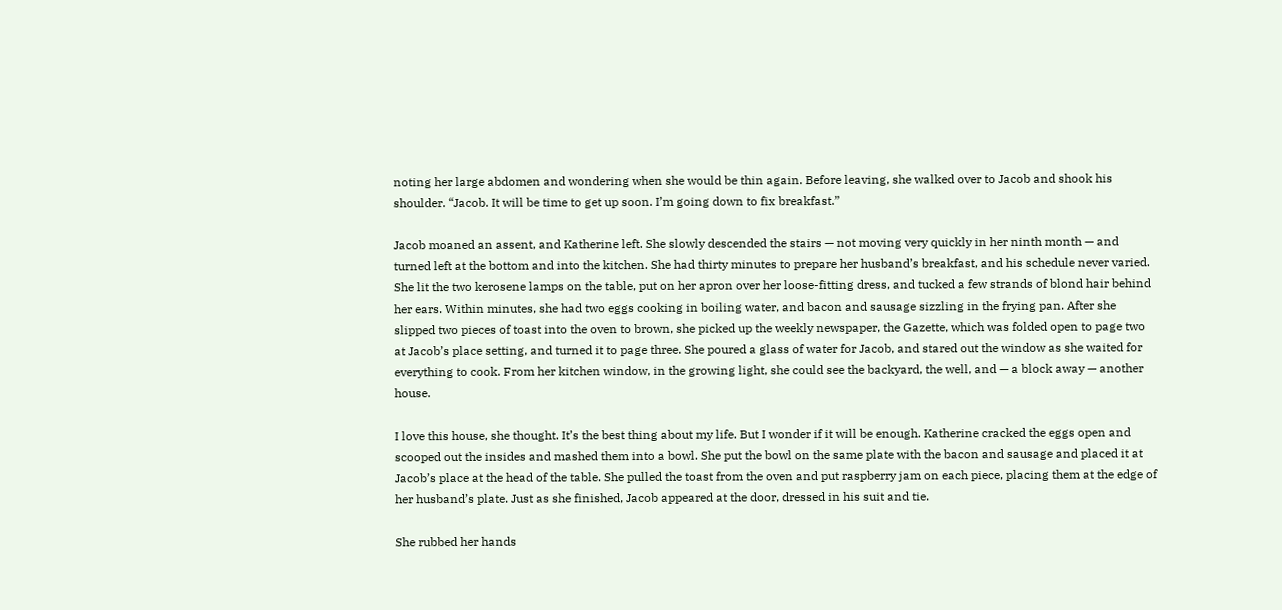noting her large abdomen and wondering when she would be thin again. Before leaving, she walked over to Jacob and shook his shoulder. “Jacob. It will be time to get up soon. I’m going down to fix breakfast.”

Jacob moaned an assent, and Katherine left. She slowly descended the stairs — not moving very quickly in her ninth month — and turned left at the bottom and into the kitchen. She had thirty minutes to prepare her husband’s breakfast, and his schedule never varied. She lit the two kerosene lamps on the table, put on her apron over her loose-fitting dress, and tucked a few strands of blond hair behind her ears. Within minutes, she had two eggs cooking in boiling water, and bacon and sausage sizzling in the frying pan. After she slipped two pieces of toast into the oven to brown, she picked up the weekly newspaper, the Gazette, which was folded open to page two at Jacob’s place setting, and turned it to page three. She poured a glass of water for Jacob, and stared out the window as she waited for everything to cook. From her kitchen window, in the growing light, she could see the backyard, the well, and — a block away — another house.

I love this house, she thought. It’s the best thing about my life. But I wonder if it will be enough. Katherine cracked the eggs open and scooped out the insides and mashed them into a bowl. She put the bowl on the same plate with the bacon and sausage and placed it at Jacob’s place at the head of the table. She pulled the toast from the oven and put raspberry jam on each piece, placing them at the edge of her husband’s plate. Just as she finished, Jacob appeared at the door, dressed in his suit and tie.

She rubbed her hands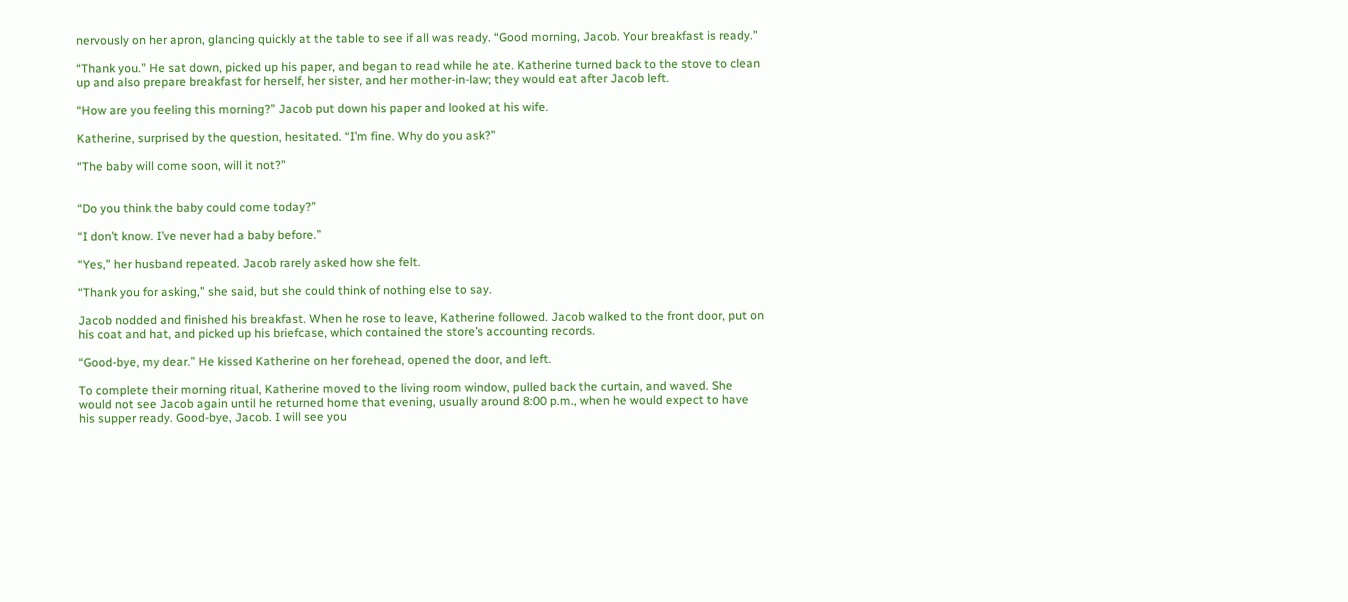nervously on her apron, glancing quickly at the table to see if all was ready. “Good morning, Jacob. Your breakfast is ready.”

“Thank you.” He sat down, picked up his paper, and began to read while he ate. Katherine turned back to the stove to clean up and also prepare breakfast for herself, her sister, and her mother-in-law; they would eat after Jacob left.

“How are you feeling this morning?” Jacob put down his paper and looked at his wife.

Katherine, surprised by the question, hesitated. “I’m fine. Why do you ask?”

“The baby will come soon, will it not?”


“Do you think the baby could come today?”

“I don’t know. I’ve never had a baby before.”

“Yes,” her husband repeated. Jacob rarely asked how she felt.

“Thank you for asking,” she said, but she could think of nothing else to say.

Jacob nodded and finished his breakfast. When he rose to leave, Katherine followed. Jacob walked to the front door, put on his coat and hat, and picked up his briefcase, which contained the store’s accounting records.

“Good-bye, my dear.” He kissed Katherine on her forehead, opened the door, and left.

To complete their morning ritual, Katherine moved to the living room window, pulled back the curtain, and waved. She would not see Jacob again until he returned home that evening, usually around 8:00 p.m., when he would expect to have his supper ready. Good-bye, Jacob. I will see you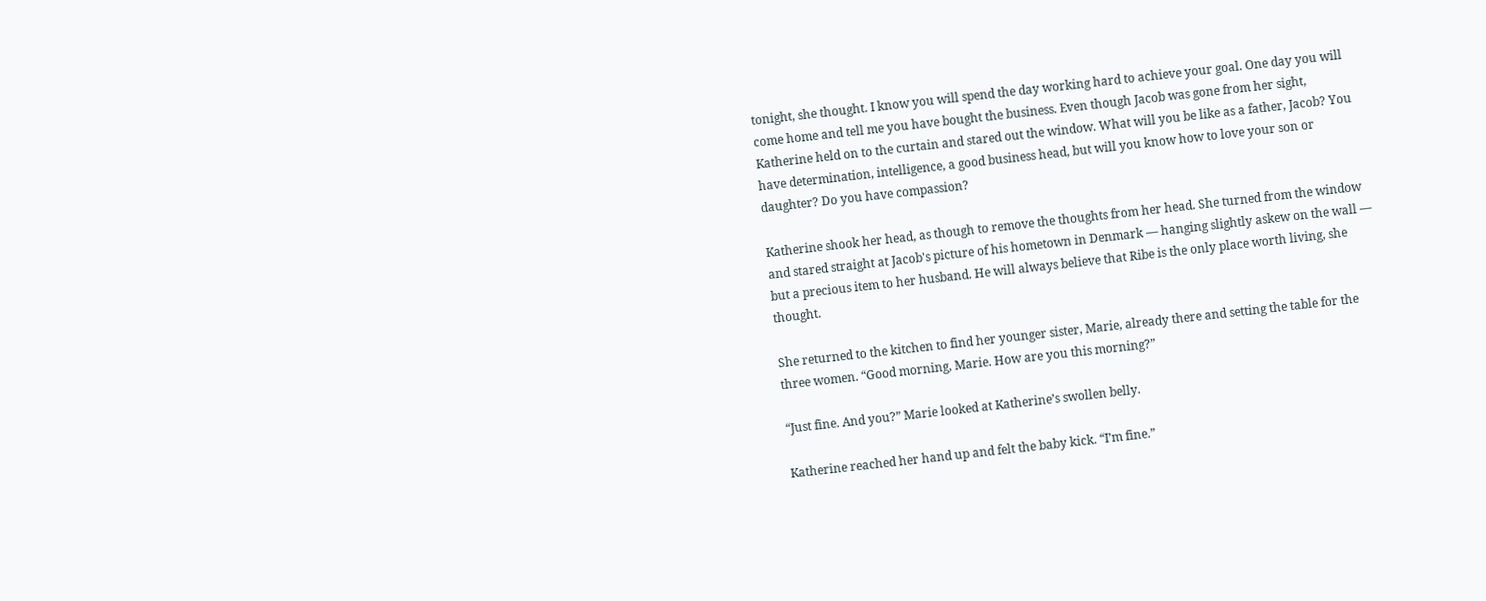tonight, she thought. I know you will spend the day working hard to achieve your goal. One day you will come home and tell me you have bought the business. Even though Jacob was gone from her sight, Katherine held on to the curtain and stared out the window. What will you be like as a father, Jacob? You have determination, intelligence, a good business head, but will you know how to love your son or daughter? Do you have compassion?

Katherine shook her head, as though to remove the thoughts from her head. She turned from the window and stared straight at Jacob's picture of his hometown in Denmark — hanging slightly askew on the wall — but a precious item to her husband. He will always believe that Ribe is the only place worth living, she thought.

She returned to the kitchen to find her younger sister, Marie, already there and setting the table for the three women. “Good morning, Marie. How are you this morning?”

“Just fine. And you?” Marie looked at Katherine’s swollen belly.

Katherine reached her hand up and felt the baby kick. “I’m fine.”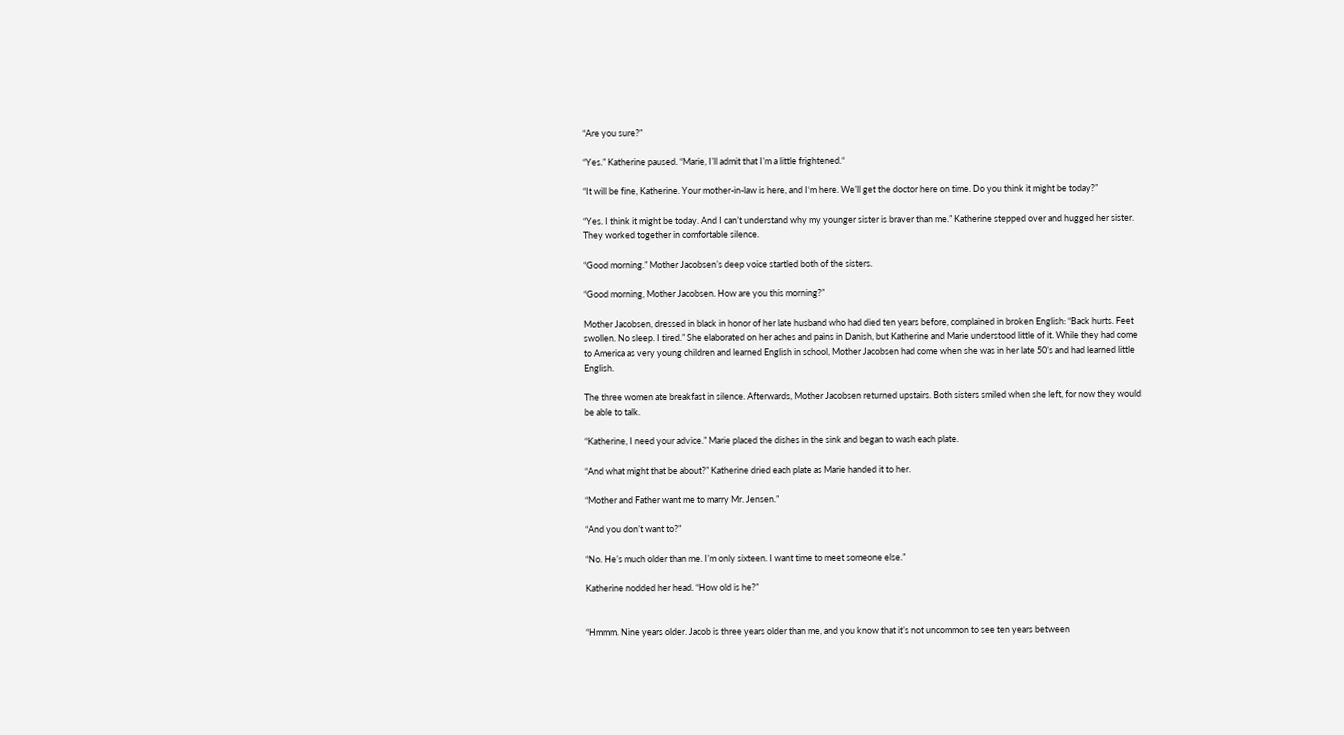“Are you sure?”

“Yes.” Katherine paused. “Marie, I’ll admit that I’m a little frightened.“

“It will be fine, Katherine. Your mother-in-law is here, and I‘m here. We’ll get the doctor here on time. Do you think it might be today?”

“Yes. I think it might be today. And I can’t understand why my younger sister is braver than me.” Katherine stepped over and hugged her sister. They worked together in comfortable silence.

“Good morning.” Mother Jacobsen’s deep voice startled both of the sisters.

“Good morning, Mother Jacobsen. How are you this morning?”

Mother Jacobsen, dressed in black in honor of her late husband who had died ten years before, complained in broken English: “Back hurts. Feet swollen. No sleep. I tired.” She elaborated on her aches and pains in Danish, but Katherine and Marie understood little of it. While they had come to America as very young children and learned English in school, Mother Jacobsen had come when she was in her late 50’s and had learned little English.

The three women ate breakfast in silence. Afterwards, Mother Jacobsen returned upstairs. Both sisters smiled when she left, for now they would be able to talk.

“Katherine, I need your advice.” Marie placed the dishes in the sink and began to wash each plate.

“And what might that be about?” Katherine dried each plate as Marie handed it to her.

“Mother and Father want me to marry Mr. Jensen.”

“And you don’t want to?”

“No. He’s much older than me. I’m only sixteen. I want time to meet someone else.”

Katherine nodded her head. “How old is he?”


“Hmmm. Nine years older. Jacob is three years older than me, and you know that it’s not uncommon to see ten years between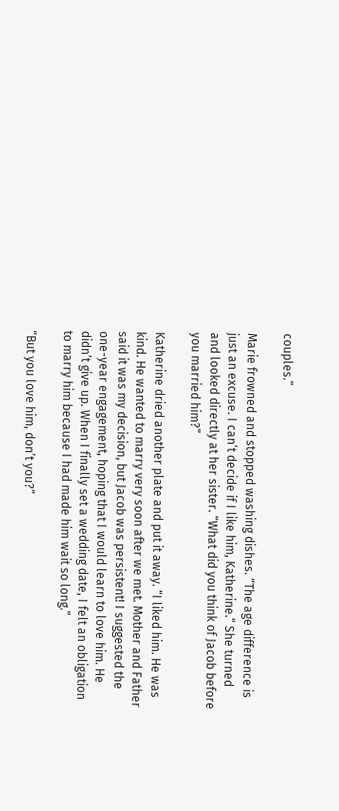couples.”

Marie frowned and stopped washing dishes. “The age difference is just an excuse. I can’t decide if I like him, Katherine.“ She turned and looked directly at her sister. “What did you think of Jacob before you married him?”

Katherine dried another plate and put it away. “I liked him. He was kind. He wanted to marry very soon after we met. Mother and Father said it was my decision, but Jacob was persistent! I suggested the one-year engagement, hoping that I would learn to love him. He didn’t give up. When I finally set a wedding date, I felt an obligation to marry him because I had made him wait so long.”

“But you love him, don’t you?”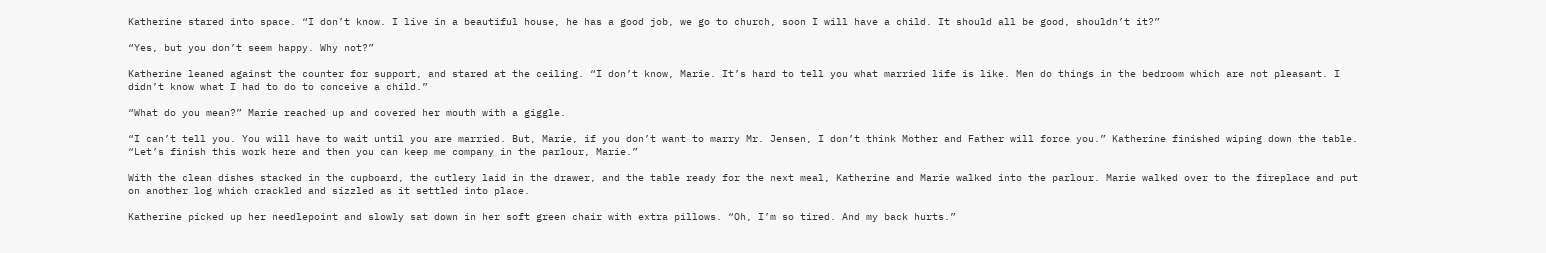Katherine stared into space. “I don’t know. I live in a beautiful house, he has a good job, we go to church, soon I will have a child. It should all be good, shouldn’t it?”

“Yes, but you don’t seem happy. Why not?”

Katherine leaned against the counter for support, and stared at the ceiling. “I don’t know, Marie. It’s hard to tell you what married life is like. Men do things in the bedroom which are not pleasant. I didn’t know what I had to do to conceive a child.”

“What do you mean?” Marie reached up and covered her mouth with a giggle.

“I can’t tell you. You will have to wait until you are married. But, Marie, if you don’t want to marry Mr. Jensen, I don’t think Mother and Father will force you.” Katherine finished wiping down the table. “Let’s finish this work here and then you can keep me company in the parlour, Marie.”

With the clean dishes stacked in the cupboard, the cutlery laid in the drawer, and the table ready for the next meal, Katherine and Marie walked into the parlour. Marie walked over to the fireplace and put on another log which crackled and sizzled as it settled into place.

Katherine picked up her needlepoint and slowly sat down in her soft green chair with extra pillows. “Oh, I’m so tired. And my back hurts.”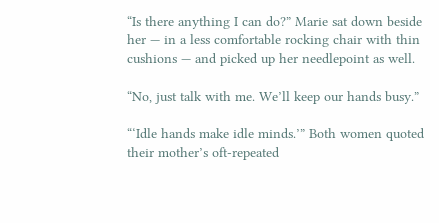“Is there anything I can do?” Marie sat down beside her — in a less comfortable rocking chair with thin cushions — and picked up her needlepoint as well.

“No, just talk with me. We’ll keep our hands busy.”

“‘Idle hands make idle minds.’” Both women quoted their mother’s oft-repeated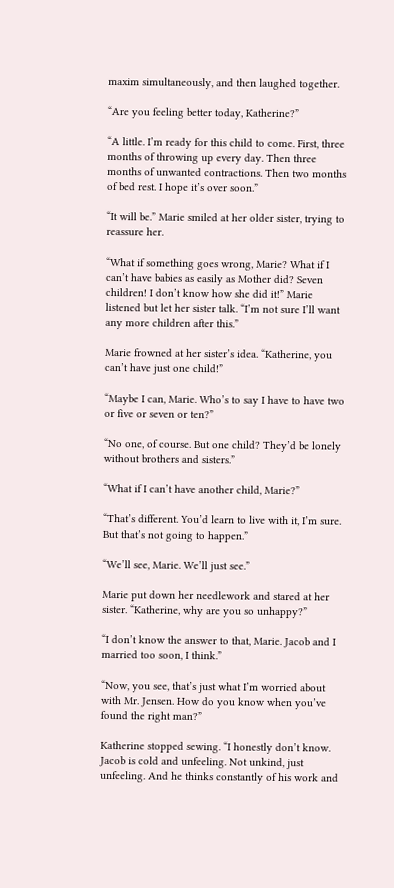maxim simultaneously, and then laughed together.

“Are you feeling better today, Katherine?”

“A little. I’m ready for this child to come. First, three months of throwing up every day. Then three months of unwanted contractions. Then two months of bed rest. I hope it’s over soon.”

“It will be.” Marie smiled at her older sister, trying to reassure her.

“What if something goes wrong, Marie? What if I can’t have babies as easily as Mother did? Seven children! I don’t know how she did it!” Marie listened but let her sister talk. “I’m not sure I’ll want any more children after this.”

Marie frowned at her sister’s idea. “Katherine, you can’t have just one child!”

“Maybe I can, Marie. Who’s to say I have to have two or five or seven or ten?”

“No one, of course. But one child? They’d be lonely without brothers and sisters.”

“What if I can’t have another child, Marie?”

“That’s different. You’d learn to live with it, I’m sure. But that’s not going to happen.”

“We’ll see, Marie. We’ll just see.”

Marie put down her needlework and stared at her sister. “Katherine, why are you so unhappy?”

“I don’t know the answer to that, Marie. Jacob and I married too soon, I think.”

“Now, you see, that’s just what I’m worried about with Mr. Jensen. How do you know when you’ve found the right man?”

Katherine stopped sewing. “I honestly don’t know. Jacob is cold and unfeeling. Not unkind, just unfeeling. And he thinks constantly of his work and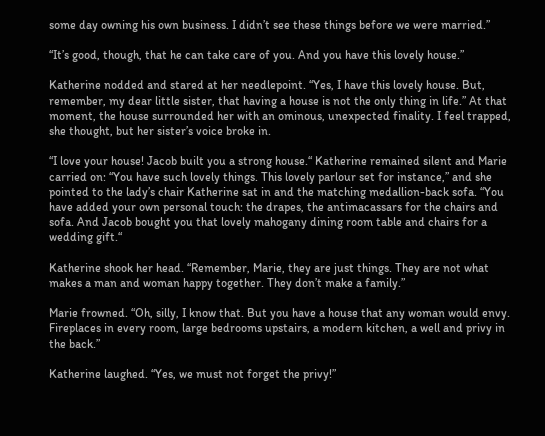some day owning his own business. I didn’t see these things before we were married.”

“It’s good, though, that he can take care of you. And you have this lovely house.”

Katherine nodded and stared at her needlepoint. “Yes, I have this lovely house. But, remember, my dear little sister, that having a house is not the only thing in life.” At that moment, the house surrounded her with an ominous, unexpected finality. I feel trapped, she thought, but her sister’s voice broke in.

“I love your house! Jacob built you a strong house.“ Katherine remained silent and Marie carried on: “You have such lovely things. This lovely parlour set for instance,” and she pointed to the lady’s chair Katherine sat in and the matching medallion-back sofa. “You have added your own personal touch: the drapes, the antimacassars for the chairs and sofa. And Jacob bought you that lovely mahogany dining room table and chairs for a wedding gift.“

Katherine shook her head. “Remember, Marie, they are just things. They are not what makes a man and woman happy together. They don’t make a family.”

Marie frowned. “Oh, silly, I know that. But you have a house that any woman would envy. Fireplaces in every room, large bedrooms upstairs, a modern kitchen, a well and privy in the back.”

Katherine laughed. “Yes, we must not forget the privy!”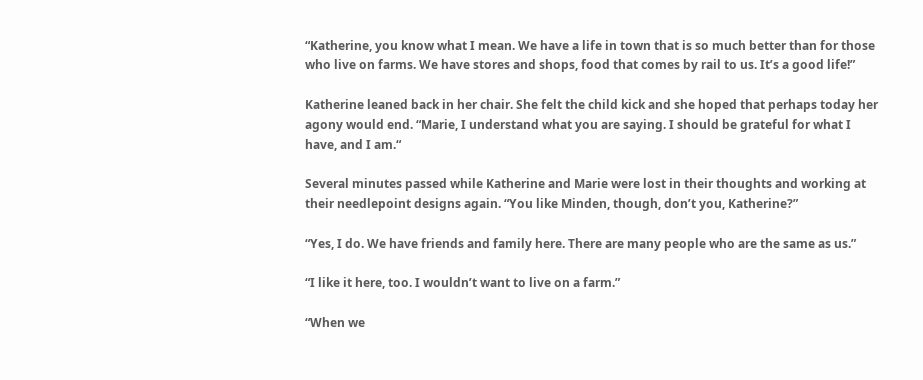“Katherine, you know what I mean. We have a life in town that is so much better than for those who live on farms. We have stores and shops, food that comes by rail to us. It’s a good life!”

Katherine leaned back in her chair. She felt the child kick and she hoped that perhaps today her agony would end. “Marie, I understand what you are saying. I should be grateful for what I have, and I am.“

Several minutes passed while Katherine and Marie were lost in their thoughts and working at their needlepoint designs again. “You like Minden, though, don’t you, Katherine?”

“Yes, I do. We have friends and family here. There are many people who are the same as us.”

“I like it here, too. I wouldn’t want to live on a farm.”

“When we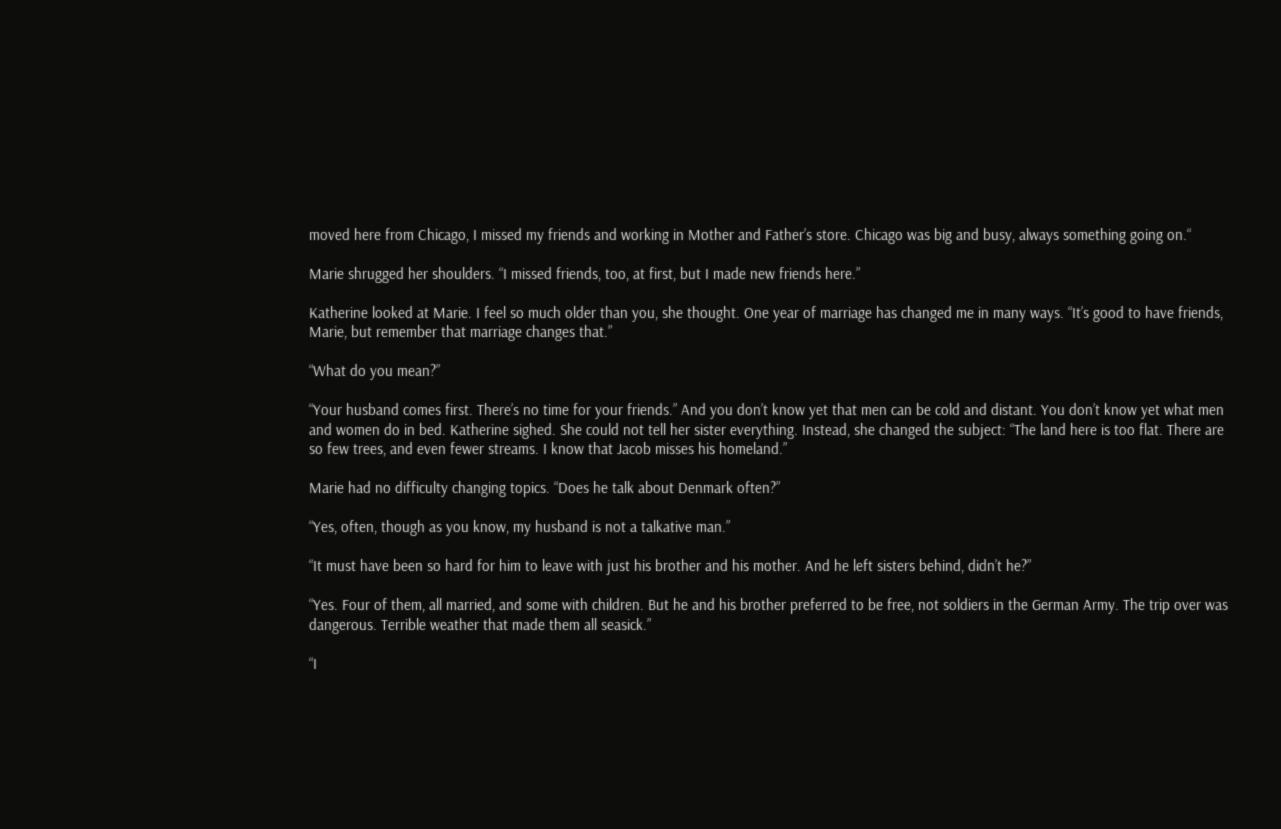moved here from Chicago, I missed my friends and working in Mother and Father’s store. Chicago was big and busy, always something going on.“

Marie shrugged her shoulders. “I missed friends, too, at first, but I made new friends here.”

Katherine looked at Marie. I feel so much older than you, she thought. One year of marriage has changed me in many ways. “It’s good to have friends, Marie, but remember that marriage changes that.”

“What do you mean?”

“Your husband comes first. There’s no time for your friends.” And you don’t know yet that men can be cold and distant. You don’t know yet what men and women do in bed. Katherine sighed. She could not tell her sister everything. Instead, she changed the subject: “The land here is too flat. There are so few trees, and even fewer streams. I know that Jacob misses his homeland.”

Marie had no difficulty changing topics. “Does he talk about Denmark often?”

“Yes, often, though as you know, my husband is not a talkative man.”

“It must have been so hard for him to leave with just his brother and his mother. And he left sisters behind, didn’t he?”

“Yes. Four of them, all married, and some with children. But he and his brother preferred to be free, not soldiers in the German Army. The trip over was dangerous. Terrible weather that made them all seasick.”

“I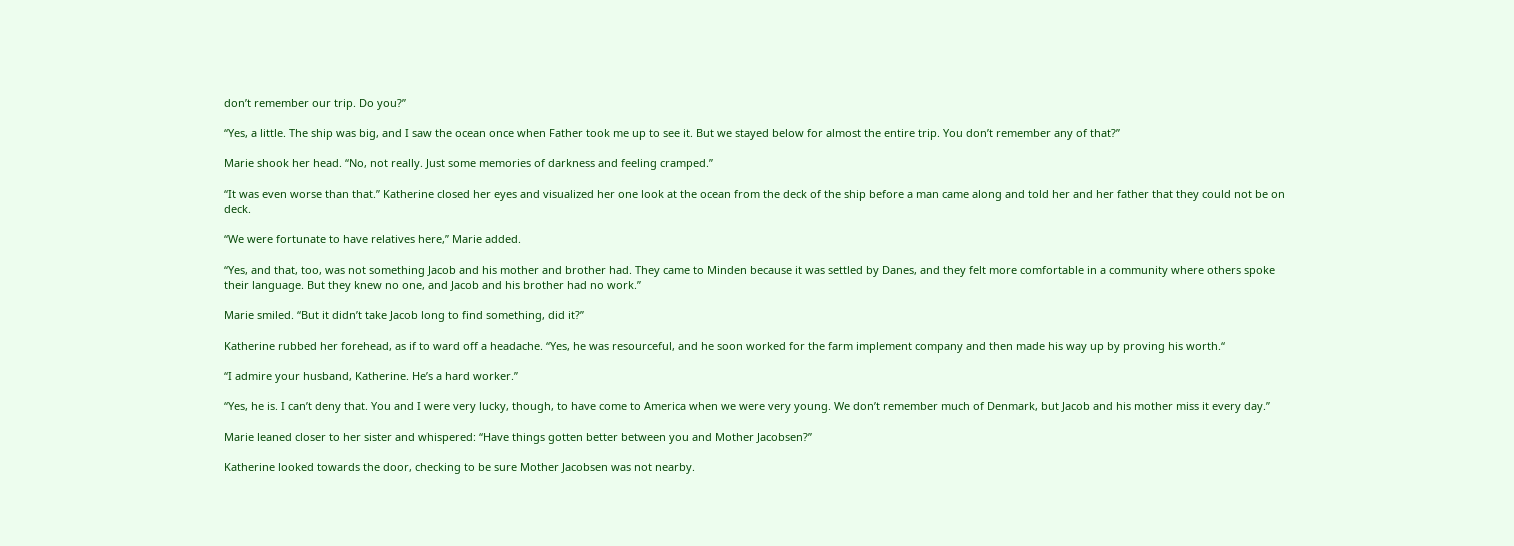don’t remember our trip. Do you?”

“Yes, a little. The ship was big, and I saw the ocean once when Father took me up to see it. But we stayed below for almost the entire trip. You don’t remember any of that?”

Marie shook her head. “No, not really. Just some memories of darkness and feeling cramped.”

“It was even worse than that.” Katherine closed her eyes and visualized her one look at the ocean from the deck of the ship before a man came along and told her and her father that they could not be on deck.

“We were fortunate to have relatives here,” Marie added.

“Yes, and that, too, was not something Jacob and his mother and brother had. They came to Minden because it was settled by Danes, and they felt more comfortable in a community where others spoke their language. But they knew no one, and Jacob and his brother had no work.”

Marie smiled. “But it didn’t take Jacob long to find something, did it?”

Katherine rubbed her forehead, as if to ward off a headache. “Yes, he was resourceful, and he soon worked for the farm implement company and then made his way up by proving his worth.“

“I admire your husband, Katherine. He’s a hard worker.”

“Yes, he is. I can’t deny that. You and I were very lucky, though, to have come to America when we were very young. We don’t remember much of Denmark, but Jacob and his mother miss it every day.”

Marie leaned closer to her sister and whispered: “Have things gotten better between you and Mother Jacobsen?”

Katherine looked towards the door, checking to be sure Mother Jacobsen was not nearby.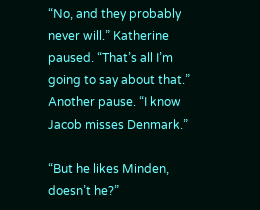“No, and they probably never will.” Katherine paused. “That’s all I’m going to say about that.” Another pause. “I know Jacob misses Denmark.”

“But he likes Minden, doesn’t he?”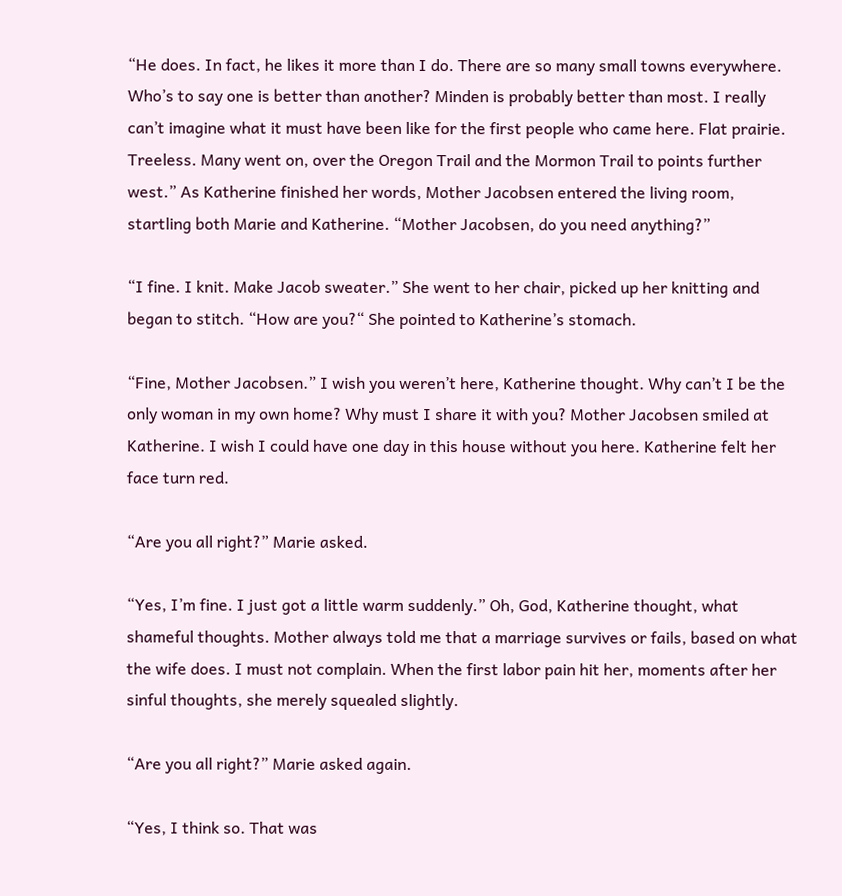“He does. In fact, he likes it more than I do. There are so many small towns everywhere. Who’s to say one is better than another? Minden is probably better than most. I really can’t imagine what it must have been like for the first people who came here. Flat prairie. Treeless. Many went on, over the Oregon Trail and the Mormon Trail to points further west.” As Katherine finished her words, Mother Jacobsen entered the living room, startling both Marie and Katherine. “Mother Jacobsen, do you need anything?”

“I fine. I knit. Make Jacob sweater.” She went to her chair, picked up her knitting and began to stitch. “How are you?“ She pointed to Katherine’s stomach.

“Fine, Mother Jacobsen.” I wish you weren’t here, Katherine thought. Why can’t I be the only woman in my own home? Why must I share it with you? Mother Jacobsen smiled at Katherine. I wish I could have one day in this house without you here. Katherine felt her face turn red.

“Are you all right?” Marie asked.

“Yes, I’m fine. I just got a little warm suddenly.” Oh, God, Katherine thought, what shameful thoughts. Mother always told me that a marriage survives or fails, based on what the wife does. I must not complain. When the first labor pain hit her, moments after her sinful thoughts, she merely squealed slightly.

“Are you all right?” Marie asked again.

“Yes, I think so. That was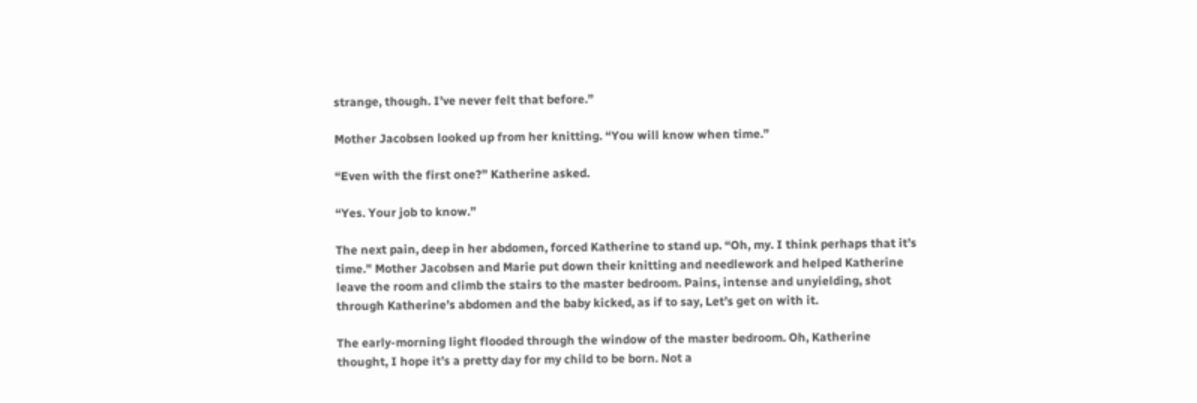strange, though. I’ve never felt that before.”

Mother Jacobsen looked up from her knitting. “You will know when time.”

“Even with the first one?” Katherine asked.

“Yes. Your job to know.”

The next pain, deep in her abdomen, forced Katherine to stand up. “Oh, my. I think perhaps that it’s time.” Mother Jacobsen and Marie put down their knitting and needlework and helped Katherine leave the room and climb the stairs to the master bedroom. Pains, intense and unyielding, shot through Katherine’s abdomen and the baby kicked, as if to say, Let’s get on with it.

The early-morning light flooded through the window of the master bedroom. Oh, Katherine thought, I hope it’s a pretty day for my child to be born. Not a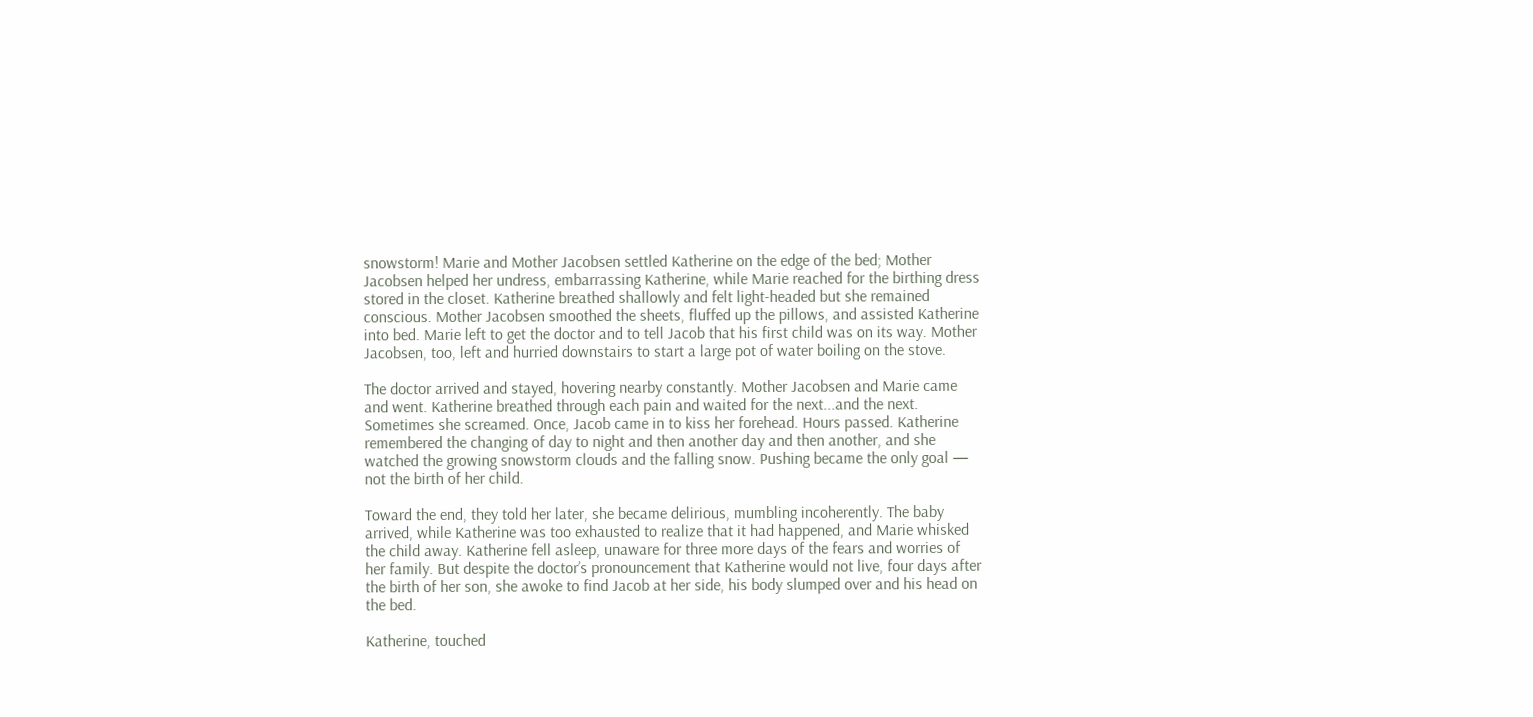snowstorm! Marie and Mother Jacobsen settled Katherine on the edge of the bed; Mother Jacobsen helped her undress, embarrassing Katherine, while Marie reached for the birthing dress stored in the closet. Katherine breathed shallowly and felt light-headed but she remained conscious. Mother Jacobsen smoothed the sheets, fluffed up the pillows, and assisted Katherine into bed. Marie left to get the doctor and to tell Jacob that his first child was on its way. Mother Jacobsen, too, left and hurried downstairs to start a large pot of water boiling on the stove.

The doctor arrived and stayed, hovering nearby constantly. Mother Jacobsen and Marie came and went. Katherine breathed through each pain and waited for the next...and the next. Sometimes she screamed. Once, Jacob came in to kiss her forehead. Hours passed. Katherine remembered the changing of day to night and then another day and then another, and she watched the growing snowstorm clouds and the falling snow. Pushing became the only goal — not the birth of her child.

Toward the end, they told her later, she became delirious, mumbling incoherently. The baby arrived, while Katherine was too exhausted to realize that it had happened, and Marie whisked the child away. Katherine fell asleep, unaware for three more days of the fears and worries of her family. But despite the doctor’s pronouncement that Katherine would not live, four days after the birth of her son, she awoke to find Jacob at her side, his body slumped over and his head on the bed.

Katherine, touched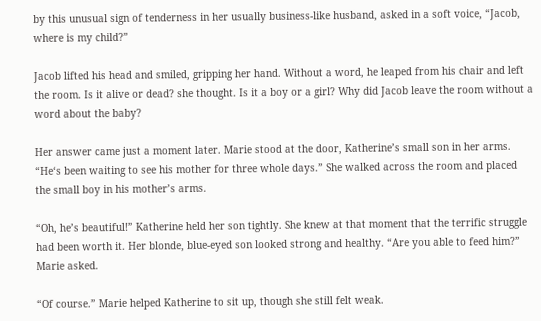by this unusual sign of tenderness in her usually business-like husband, asked in a soft voice, “Jacob, where is my child?”

Jacob lifted his head and smiled, gripping her hand. Without a word, he leaped from his chair and left the room. Is it alive or dead? she thought. Is it a boy or a girl? Why did Jacob leave the room without a word about the baby?

Her answer came just a moment later. Marie stood at the door, Katherine’s small son in her arms. “He‘s been waiting to see his mother for three whole days.” She walked across the room and placed the small boy in his mother’s arms.

“Oh, he’s beautiful!” Katherine held her son tightly. She knew at that moment that the terrific struggle had been worth it. Her blonde, blue-eyed son looked strong and healthy. “Are you able to feed him?” Marie asked.

“Of course.” Marie helped Katherine to sit up, though she still felt weak.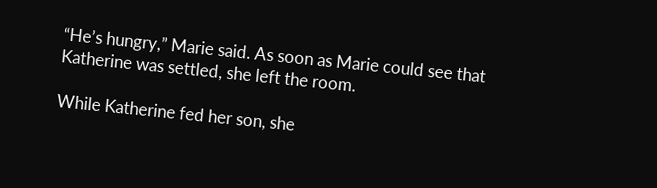“He’s hungry,” Marie said. As soon as Marie could see that Katherine was settled, she left the room.

While Katherine fed her son, she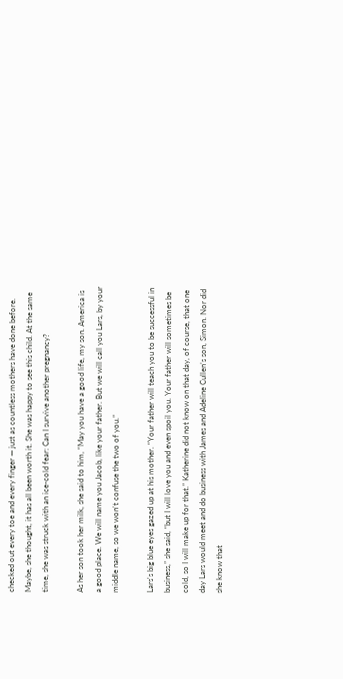checked out every toe and every finger — just as countless mothers have done before. Maybe, she thought, it has all been worth it. She was happy to see this child. At the same time, she was struck with an ice-cold fear: Can I survive another pregnancy?

As her son took her milk, she said to him, “May you have a good life, my son. America is a good place. We will name you Jacob, like your father. But we will call you Lars, by your middle name, so we won’t confuse the two of you.”

Lars's big blue eyes gazed up at his mother. “Your father will teach you to be successful in business,” she said, “but I will love you and even spoil you. Your father will sometimes be cold, so I will make up for that.” Katherine did not know on that day, of course, that one day Lars would meet and do business with James and Adeline Cullen’s son, Simon. Nor did she know that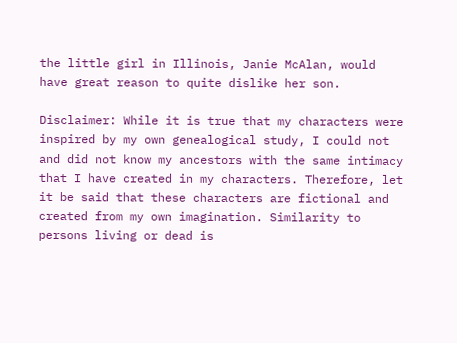the little girl in Illinois, Janie McAlan, would have great reason to quite dislike her son.

Disclaimer: While it is true that my characters were inspired by my own genealogical study, I could not and did not know my ancestors with the same intimacy that I have created in my characters. Therefore, let it be said that these characters are fictional and created from my own imagination. Similarity to persons living or dead is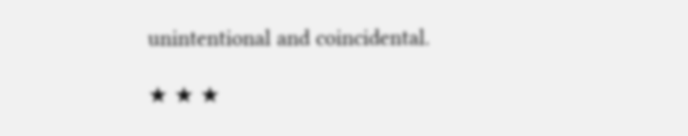unintentional and coincidental.

★ ★ ★